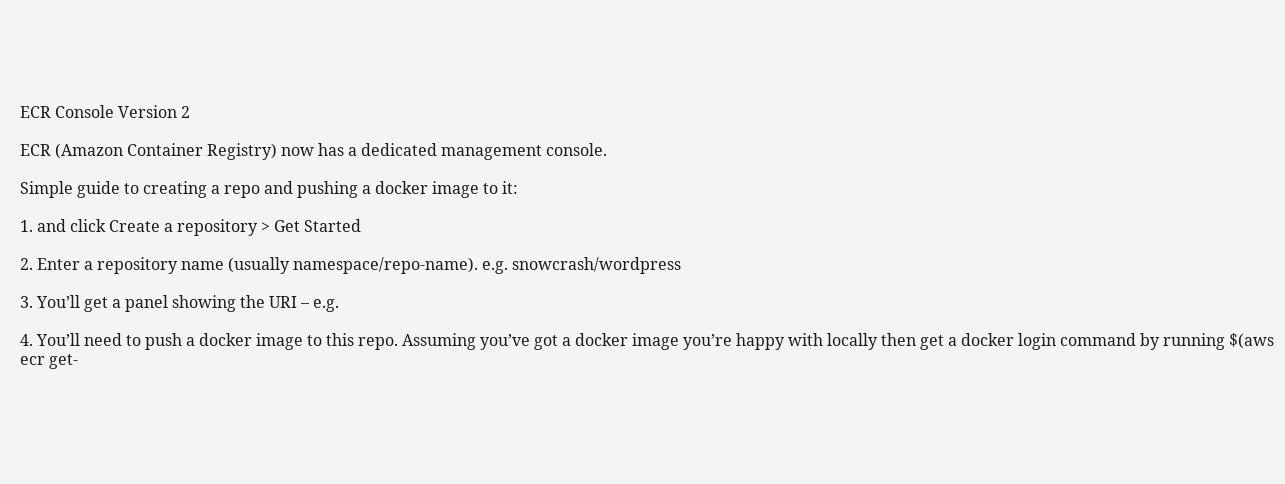ECR Console Version 2

ECR (Amazon Container Registry) now has a dedicated management console.

Simple guide to creating a repo and pushing a docker image to it:

1. and click Create a repository > Get Started

2. Enter a repository name (usually namespace/repo-name). e.g. snowcrash/wordpress

3. You’ll get a panel showing the URI – e.g.

4. You’ll need to push a docker image to this repo. Assuming you’ve got a docker image you’re happy with locally then get a docker login command by running $(aws ecr get-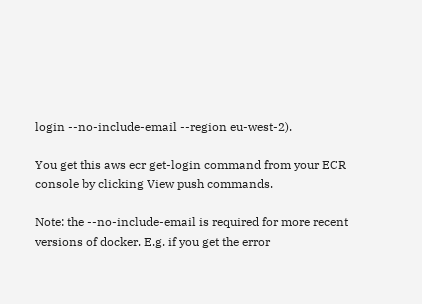login --no-include-email --region eu-west-2).

You get this aws ecr get-login command from your ECR console by clicking View push commands.

Note: the --no-include-email is required for more recent versions of docker. E.g. if you get the error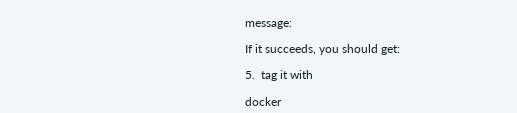message:

If it succeeds, you should get:

5.  tag it with

docker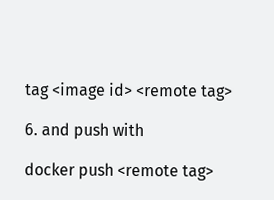tag <image id> <remote tag>

6. and push with

docker push <remote tag>